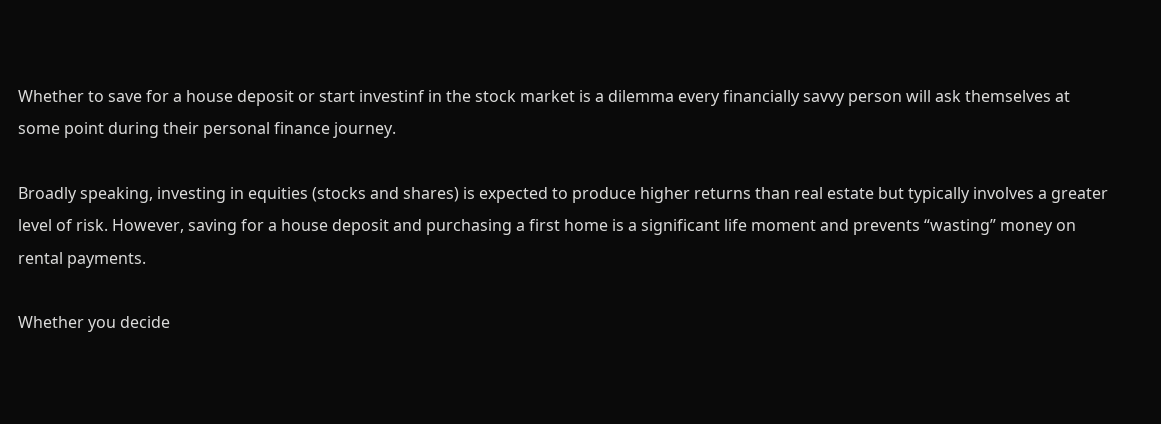Whether to save for a house deposit or start investinf in the stock market is a dilemma every financially savvy person will ask themselves at some point during their personal finance journey.

Broadly speaking, investing in equities (stocks and shares) is expected to produce higher returns than real estate but typically involves a greater level of risk. However, saving for a house deposit and purchasing a first home is a significant life moment and prevents “wasting” money on rental payments.

Whether you decide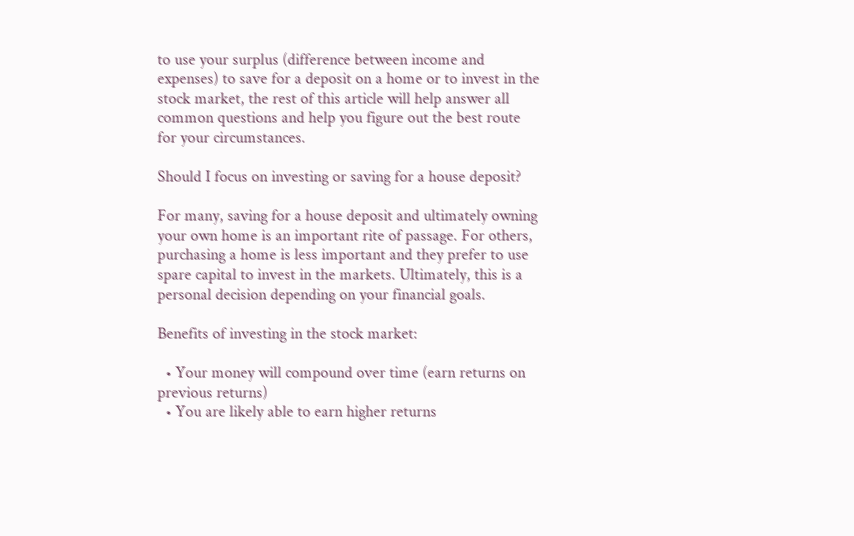to use your surplus (difference between income and expenses) to save for a deposit on a home or to invest in the stock market, the rest of this article will help answer all common questions and help you figure out the best route for your circumstances.

Should I focus on investing or saving for a house deposit?

For many, saving for a house deposit and ultimately owning your own home is an important rite of passage. For others, purchasing a home is less important and they prefer to use spare capital to invest in the markets. Ultimately, this is a personal decision depending on your financial goals.

Benefits of investing in the stock market:

  • Your money will compound over time (earn returns on previous returns)
  • You are likely able to earn higher returns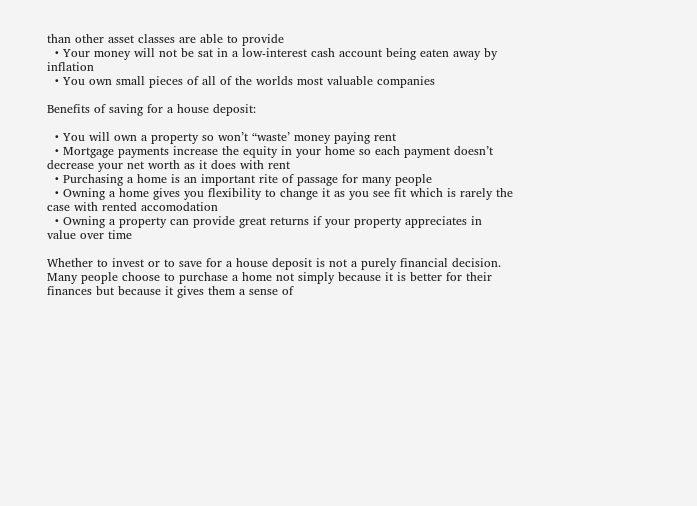than other asset classes are able to provide
  • Your money will not be sat in a low-interest cash account being eaten away by inflation
  • You own small pieces of all of the worlds most valuable companies

Benefits of saving for a house deposit:

  • You will own a property so won’t “waste’ money paying rent
  • Mortgage payments increase the equity in your home so each payment doesn’t decrease your net worth as it does with rent
  • Purchasing a home is an important rite of passage for many people
  • Owning a home gives you flexibility to change it as you see fit which is rarely the case with rented accomodation
  • Owning a property can provide great returns if your property appreciates in value over time

Whether to invest or to save for a house deposit is not a purely financial decision. Many people choose to purchase a home not simply because it is better for their finances but because it gives them a sense of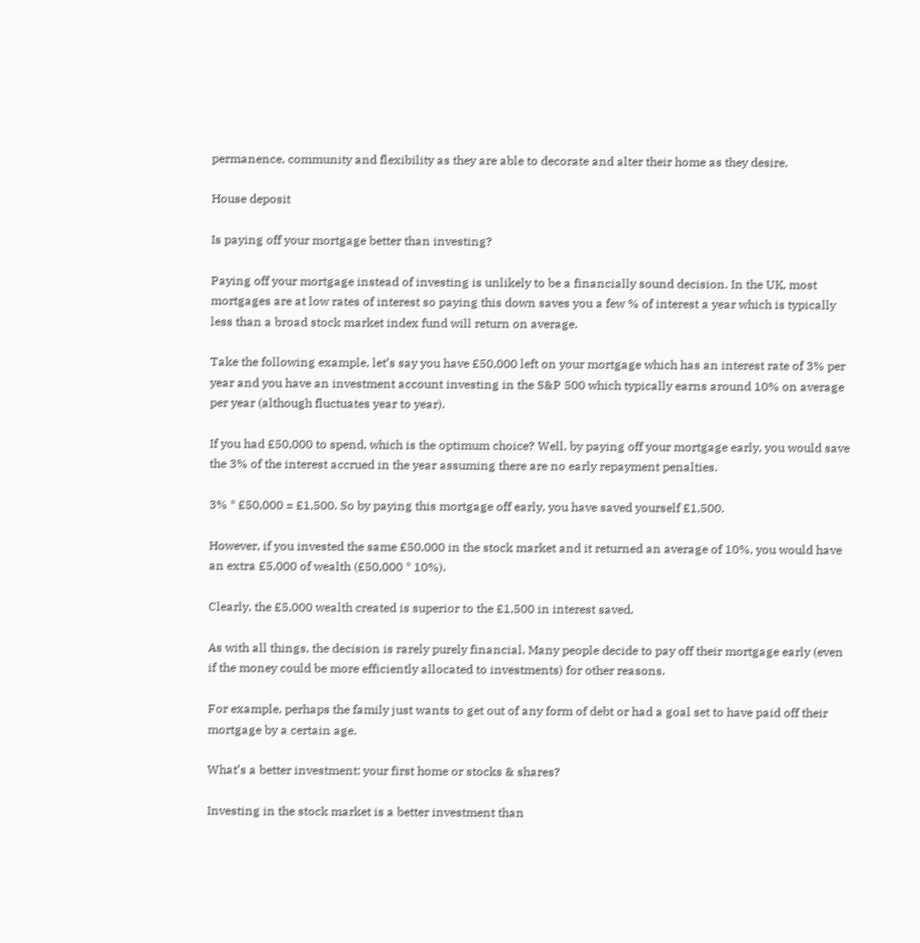permanence, community and flexibility as they are able to decorate and alter their home as they desire.

House deposit

Is paying off your mortgage better than investing?

Paying off your mortgage instead of investing is unlikely to be a financially sound decision. In the UK, most mortgages are at low rates of interest so paying this down saves you a few % of interest a year which is typically less than a broad stock market index fund will return on average.

Take the following example, let’s say you have £50,000 left on your mortgage which has an interest rate of 3% per year and you have an investment account investing in the S&P 500 which typically earns around 10% on average per year (although fluctuates year to year).

If you had £50,000 to spend, which is the optimum choice? Well, by paying off your mortgage early, you would save the 3% of the interest accrued in the year assuming there are no early repayment penalties.

3% * £50,000 = £1,500. So by paying this mortgage off early, you have saved yourself £1,500.

However, if you invested the same £50,000 in the stock market and it returned an average of 10%, you would have an extra £5,000 of wealth (£50,000 * 10%).

Clearly, the £5,000 wealth created is superior to the £1,500 in interest saved.

As with all things, the decision is rarely purely financial. Many people decide to pay off their mortgage early (even if the money could be more efficiently allocated to investments) for other reasons.

For example, perhaps the family just wants to get out of any form of debt or had a goal set to have paid off their mortgage by a certain age.

What’s a better investment: your first home or stocks & shares?

Investing in the stock market is a better investment than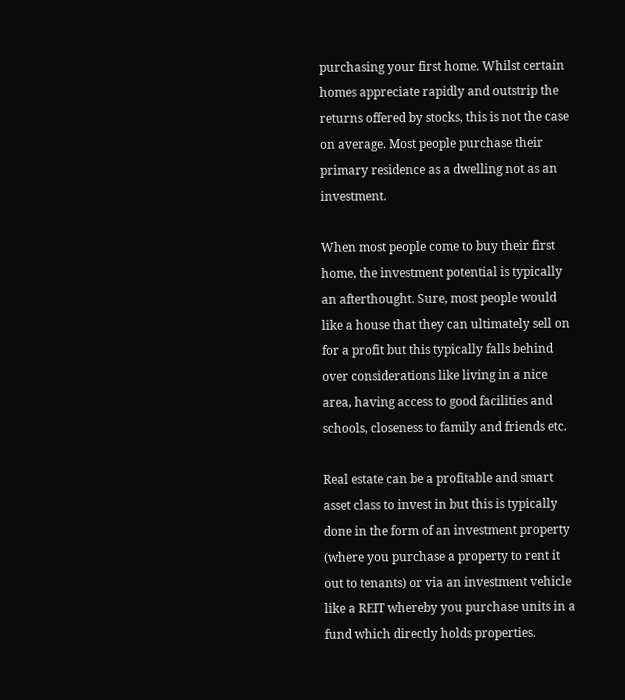purchasing your first home. Whilst certain homes appreciate rapidly and outstrip the returns offered by stocks, this is not the case on average. Most people purchase their primary residence as a dwelling not as an investment.

When most people come to buy their first home, the investment potential is typically an afterthought. Sure, most people would like a house that they can ultimately sell on for a profit but this typically falls behind over considerations like living in a nice area, having access to good facilities and schools, closeness to family and friends etc.

Real estate can be a profitable and smart asset class to invest in but this is typically done in the form of an investment property (where you purchase a property to rent it out to tenants) or via an investment vehicle like a REIT whereby you purchase units in a fund which directly holds properties.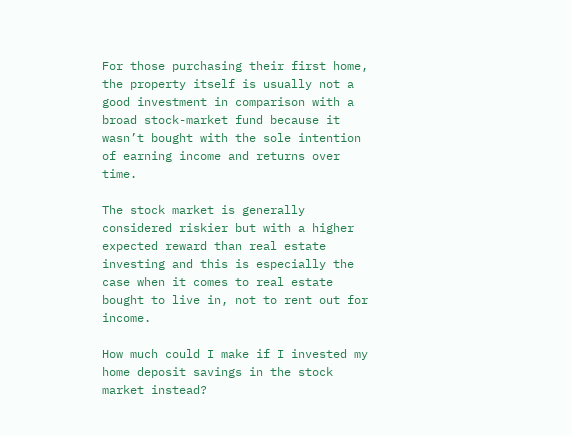For those purchasing their first home, the property itself is usually not a good investment in comparison with a broad stock-market fund because it wasn’t bought with the sole intention of earning income and returns over time.

The stock market is generally considered riskier but with a higher expected reward than real estate investing and this is especially the case when it comes to real estate bought to live in, not to rent out for income.

How much could I make if I invested my home deposit savings in the stock market instead?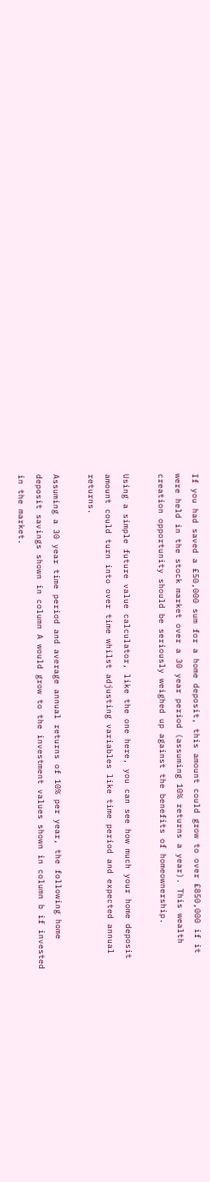If you had saved a £50,000 sum for a home deposit, this amount could grow to over £850,000 if it were held in the stock market over a 30 year period (assuming 10% returns a year). This wealth creation opportunity should be seriously weighed up against the benefits of homeownership.

Using a simple future value calculator, like the one here, you can see how much your home deposit amount could turn into over time whilst adjusting variables like time period and expected annual returns.

Assuming a 30 year time period and average annual returns of 10% per year, the following home deposit savings shown in column A would grow to the investment values shown in column b if invested in the market.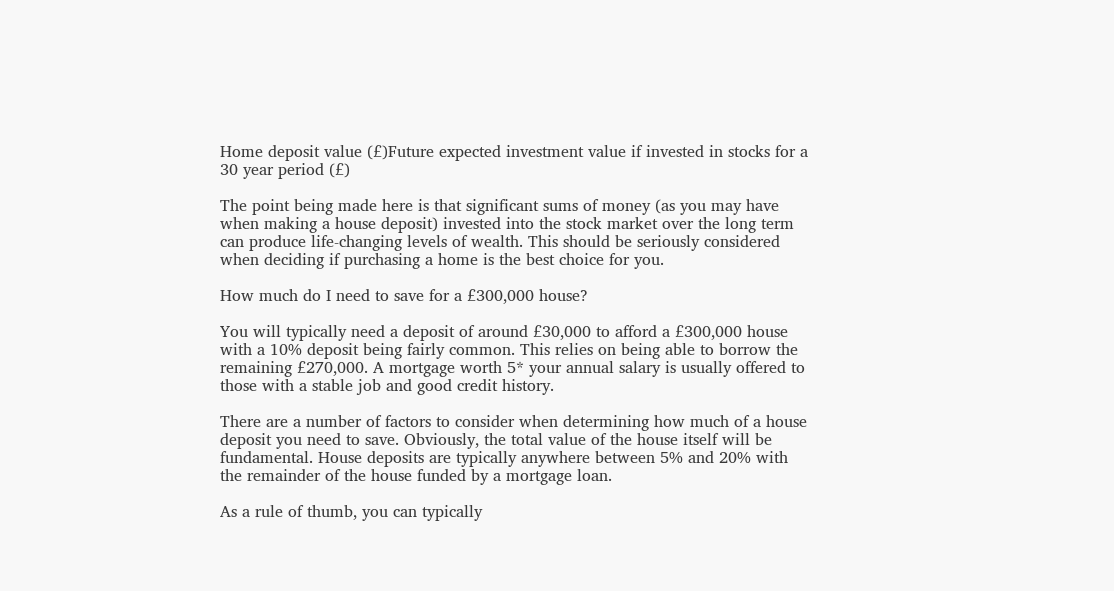Home deposit value (£)Future expected investment value if invested in stocks for a 30 year period (£)

The point being made here is that significant sums of money (as you may have when making a house deposit) invested into the stock market over the long term can produce life-changing levels of wealth. This should be seriously considered when deciding if purchasing a home is the best choice for you.

How much do I need to save for a £300,000 house?

You will typically need a deposit of around £30,000 to afford a £300,000 house with a 10% deposit being fairly common. This relies on being able to borrow the remaining £270,000. A mortgage worth 5* your annual salary is usually offered to those with a stable job and good credit history.

There are a number of factors to consider when determining how much of a house deposit you need to save. Obviously, the total value of the house itself will be fundamental. House deposits are typically anywhere between 5% and 20% with the remainder of the house funded by a mortgage loan.

As a rule of thumb, you can typically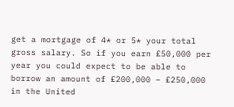get a mortgage of 4* or 5* your total gross salary. So if you earn £50,000 per year you could expect to be able to borrow an amount of £200,000 – £250,000 in the United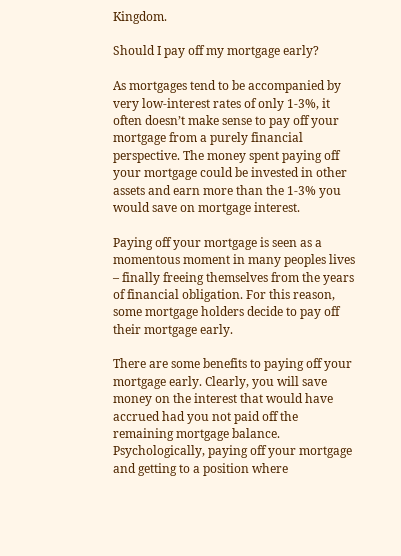Kingdom.

Should I pay off my mortgage early?

As mortgages tend to be accompanied by very low-interest rates of only 1-3%, it often doesn’t make sense to pay off your mortgage from a purely financial perspective. The money spent paying off your mortgage could be invested in other assets and earn more than the 1-3% you would save on mortgage interest.

Paying off your mortgage is seen as a momentous moment in many peoples lives – finally freeing themselves from the years of financial obligation. For this reason, some mortgage holders decide to pay off their mortgage early.

There are some benefits to paying off your mortgage early. Clearly, you will save money on the interest that would have accrued had you not paid off the remaining mortgage balance. Psychologically, paying off your mortgage and getting to a position where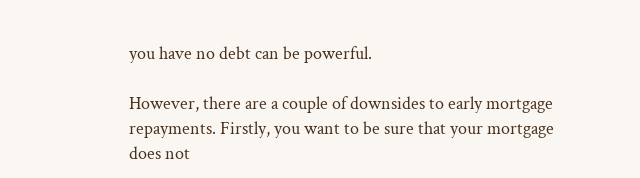you have no debt can be powerful.

However, there are a couple of downsides to early mortgage repayments. Firstly, you want to be sure that your mortgage does not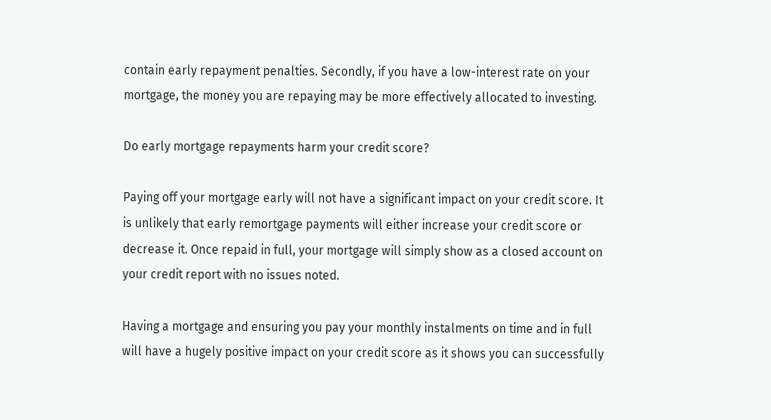contain early repayment penalties. Secondly, if you have a low-interest rate on your mortgage, the money you are repaying may be more effectively allocated to investing.

Do early mortgage repayments harm your credit score?

Paying off your mortgage early will not have a significant impact on your credit score. It is unlikely that early remortgage payments will either increase your credit score or decrease it. Once repaid in full, your mortgage will simply show as a closed account on your credit report with no issues noted.

Having a mortgage and ensuring you pay your monthly instalments on time and in full will have a hugely positive impact on your credit score as it shows you can successfully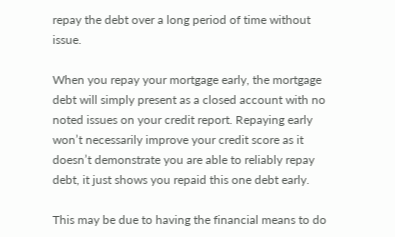repay the debt over a long period of time without issue.

When you repay your mortgage early, the mortgage debt will simply present as a closed account with no noted issues on your credit report. Repaying early won’t necessarily improve your credit score as it doesn’t demonstrate you are able to reliably repay debt, it just shows you repaid this one debt early.

This may be due to having the financial means to do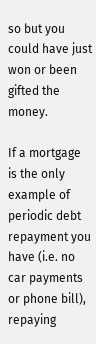so but you could have just won or been gifted the money.

If a mortgage is the only example of periodic debt repayment you have (i.e. no car payments or phone bill), repaying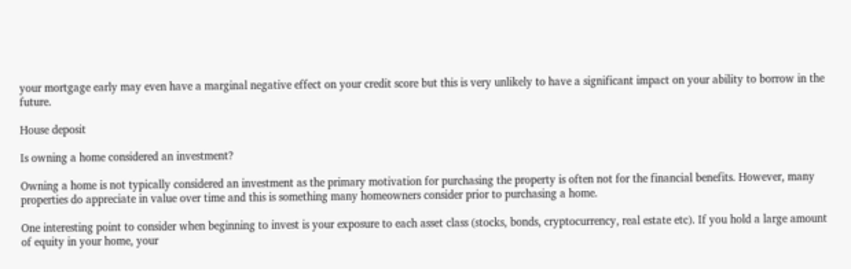your mortgage early may even have a marginal negative effect on your credit score but this is very unlikely to have a significant impact on your ability to borrow in the future.

House deposit

Is owning a home considered an investment?

Owning a home is not typically considered an investment as the primary motivation for purchasing the property is often not for the financial benefits. However, many properties do appreciate in value over time and this is something many homeowners consider prior to purchasing a home.

One interesting point to consider when beginning to invest is your exposure to each asset class (stocks, bonds, cryptocurrency, real estate etc). If you hold a large amount of equity in your home, your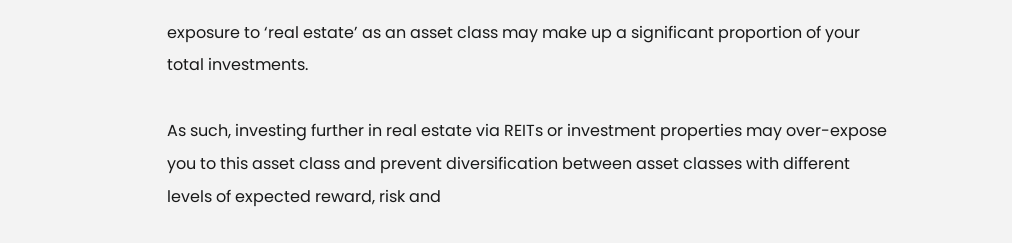exposure to ‘real estate’ as an asset class may make up a significant proportion of your total investments.

As such, investing further in real estate via REITs or investment properties may over-expose you to this asset class and prevent diversification between asset classes with different levels of expected reward, risk and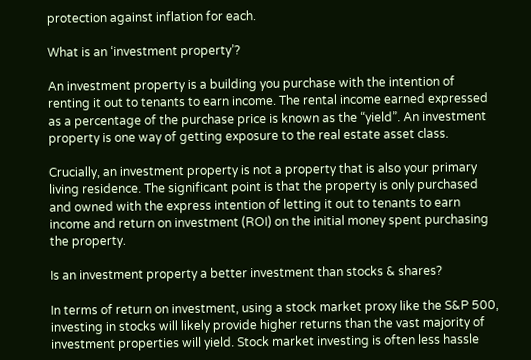protection against inflation for each.

What is an ‘investment property’?

An investment property is a building you purchase with the intention of renting it out to tenants to earn income. The rental income earned expressed as a percentage of the purchase price is known as the “yield”. An investment property is one way of getting exposure to the real estate asset class.

Crucially, an investment property is not a property that is also your primary living residence. The significant point is that the property is only purchased and owned with the express intention of letting it out to tenants to earn income and return on investment (ROI) on the initial money spent purchasing the property.

Is an investment property a better investment than stocks & shares?

In terms of return on investment, using a stock market proxy like the S&P 500, investing in stocks will likely provide higher returns than the vast majority of investment properties will yield. Stock market investing is often less hassle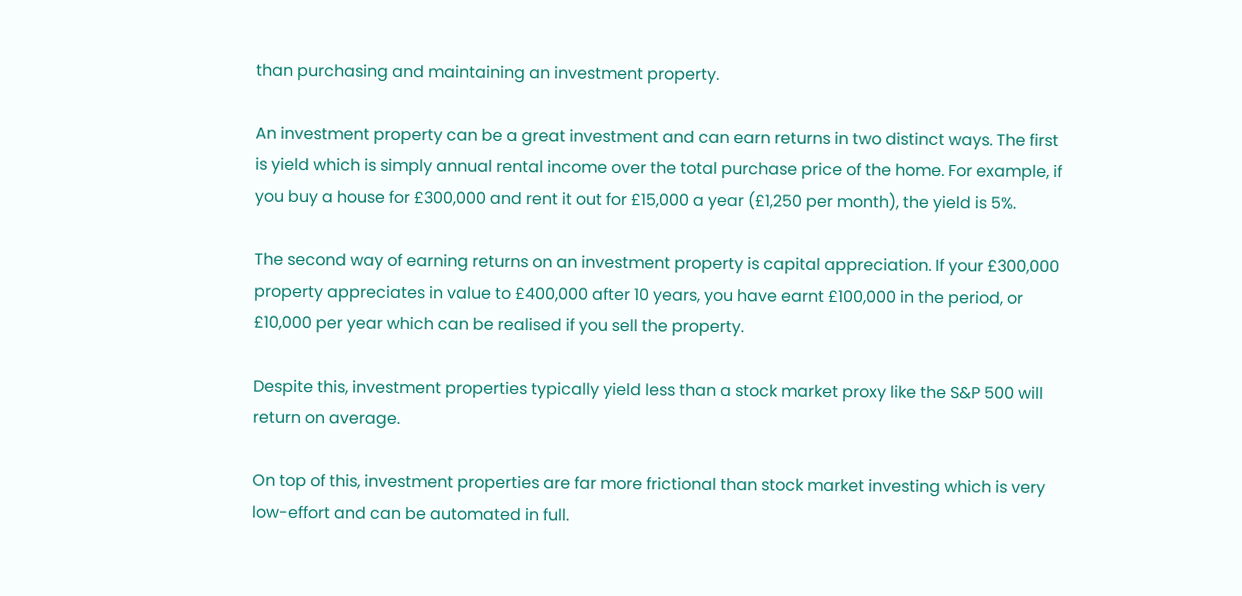than purchasing and maintaining an investment property.

An investment property can be a great investment and can earn returns in two distinct ways. The first is yield which is simply annual rental income over the total purchase price of the home. For example, if you buy a house for £300,000 and rent it out for £15,000 a year (£1,250 per month), the yield is 5%.

The second way of earning returns on an investment property is capital appreciation. If your £300,000 property appreciates in value to £400,000 after 10 years, you have earnt £100,000 in the period, or £10,000 per year which can be realised if you sell the property.

Despite this, investment properties typically yield less than a stock market proxy like the S&P 500 will return on average.

On top of this, investment properties are far more frictional than stock market investing which is very low-effort and can be automated in full.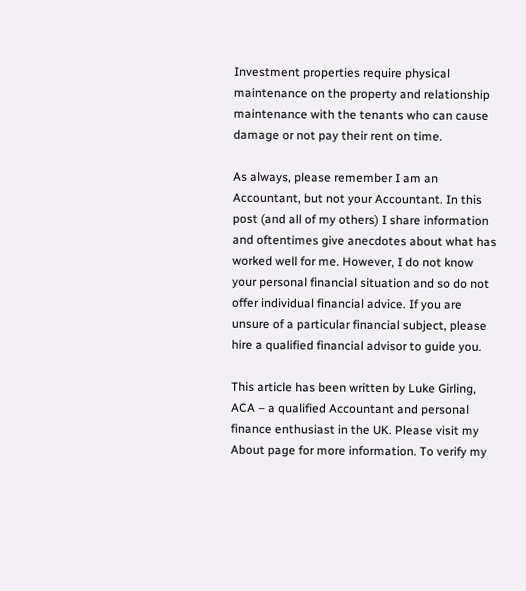Investment properties require physical maintenance on the property and relationship maintenance with the tenants who can cause damage or not pay their rent on time.

As always, please remember I am an Accountant, but not your Accountant. In this post (and all of my others) I share information and oftentimes give anecdotes about what has worked well for me. However, I do not know your personal financial situation and so do not offer individual financial advice. If you are unsure of a particular financial subject, please hire a qualified financial advisor to guide you.

This article has been written by Luke Girling, ACA – a qualified Accountant and personal finance enthusiast in the UK. Please visit my About page for more information. To verify my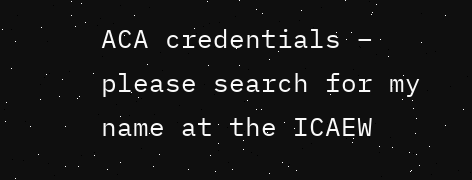ACA credentials – please search for my name at the ICAEW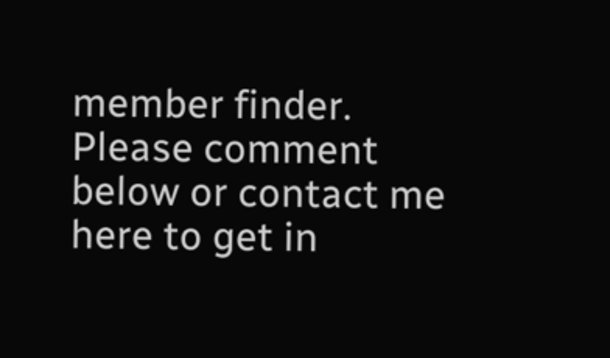member finder. Please comment below or contact me here to get in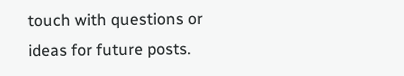touch with questions or ideas for future posts.